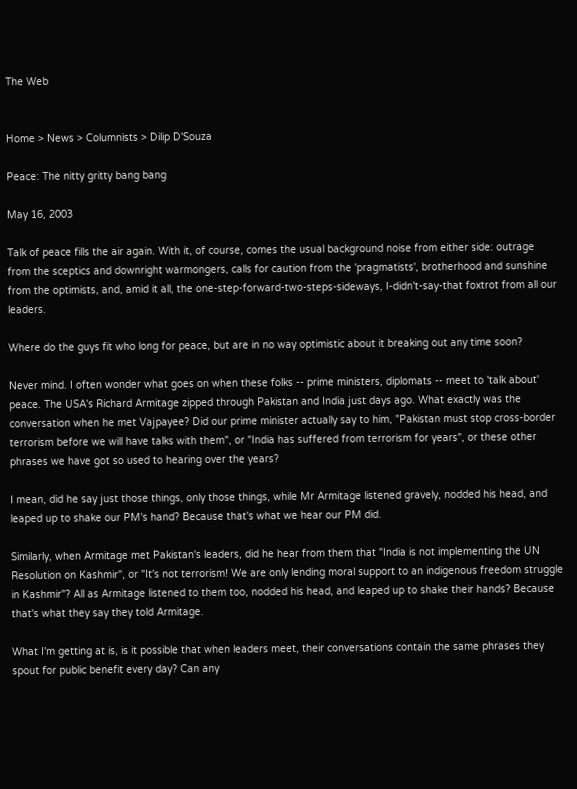The Web


Home > News > Columnists > Dilip D'Souza

Peace: The nitty gritty bang bang

May 16, 2003

Talk of peace fills the air again. With it, of course, comes the usual background noise from either side: outrage from the sceptics and downright warmongers, calls for caution from the 'pragmatists', brotherhood and sunshine from the optimists, and, amid it all, the one-step-forward-two-steps-sideways, I-didn't-say-that foxtrot from all our leaders.

Where do the guys fit who long for peace, but are in no way optimistic about it breaking out any time soon?

Never mind. I often wonder what goes on when these folks -- prime ministers, diplomats -- meet to 'talk about' peace. The USA's Richard Armitage zipped through Pakistan and India just days ago. What exactly was the conversation when he met Vajpayee? Did our prime minister actually say to him, "Pakistan must stop cross-border terrorism before we will have talks with them", or "India has suffered from terrorism for years", or these other phrases we have got so used to hearing over the years?

I mean, did he say just those things, only those things, while Mr Armitage listened gravely, nodded his head, and leaped up to shake our PM's hand? Because that's what we hear our PM did.

Similarly, when Armitage met Pakistan's leaders, did he hear from them that "India is not implementing the UN Resolution on Kashmir", or "It's not terrorism! We are only lending moral support to an indigenous freedom struggle in Kashmir"? All as Armitage listened to them too, nodded his head, and leaped up to shake their hands? Because that's what they say they told Armitage.

What I'm getting at is, is it possible that when leaders meet, their conversations contain the same phrases they spout for public benefit every day? Can any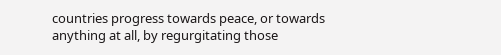countries progress towards peace, or towards anything at all, by regurgitating those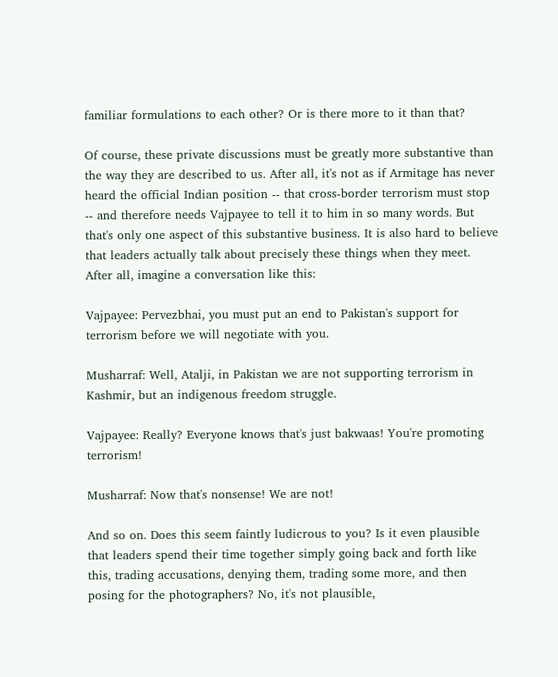familiar formulations to each other? Or is there more to it than that?

Of course, these private discussions must be greatly more substantive than the way they are described to us. After all, it's not as if Armitage has never heard the official Indian position -- that cross-border terrorism must stop -- and therefore needs Vajpayee to tell it to him in so many words. But that's only one aspect of this substantive business. It is also hard to believe that leaders actually talk about precisely these things when they meet. After all, imagine a conversation like this:

Vajpayee: Pervezbhai, you must put an end to Pakistan's support for terrorism before we will negotiate with you.

Musharraf: Well, Atalji, in Pakistan we are not supporting terrorism in Kashmir, but an indigenous freedom struggle.

Vajpayee: Really? Everyone knows that's just bakwaas! You're promoting terrorism!

Musharraf: Now that's nonsense! We are not!

And so on. Does this seem faintly ludicrous to you? Is it even plausible that leaders spend their time together simply going back and forth like this, trading accusations, denying them, trading some more, and then posing for the photographers? No, it's not plausible,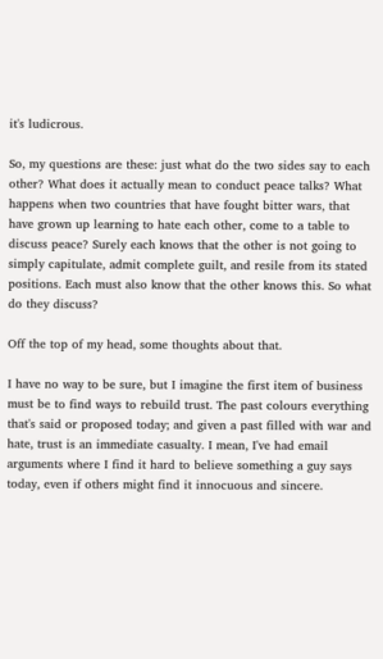it's ludicrous.

So, my questions are these: just what do the two sides say to each other? What does it actually mean to conduct peace talks? What happens when two countries that have fought bitter wars, that have grown up learning to hate each other, come to a table to discuss peace? Surely each knows that the other is not going to simply capitulate, admit complete guilt, and resile from its stated positions. Each must also know that the other knows this. So what do they discuss?

Off the top of my head, some thoughts about that.

I have no way to be sure, but I imagine the first item of business must be to find ways to rebuild trust. The past colours everything that's said or proposed today; and given a past filled with war and hate, trust is an immediate casualty. I mean, I've had email arguments where I find it hard to believe something a guy says today, even if others might find it innocuous and sincere.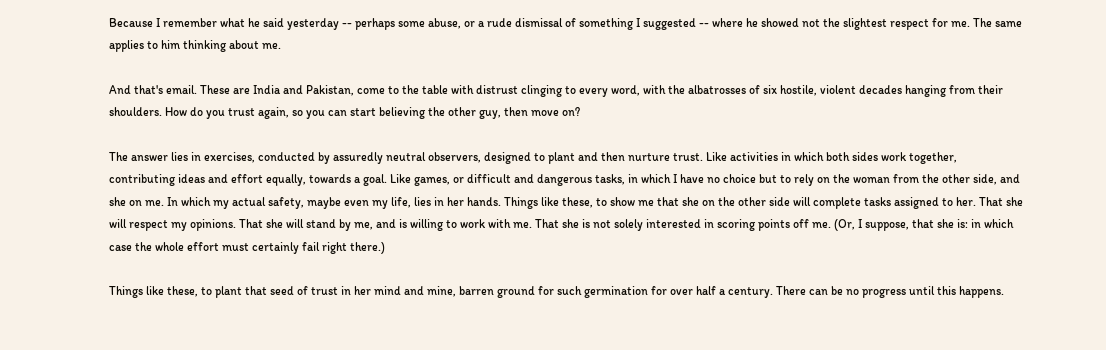Because I remember what he said yesterday -- perhaps some abuse, or a rude dismissal of something I suggested -- where he showed not the slightest respect for me. The same applies to him thinking about me.

And that's email. These are India and Pakistan, come to the table with distrust clinging to every word, with the albatrosses of six hostile, violent decades hanging from their shoulders. How do you trust again, so you can start believing the other guy, then move on?

The answer lies in exercises, conducted by assuredly neutral observers, designed to plant and then nurture trust. Like activities in which both sides work together, contributing ideas and effort equally, towards a goal. Like games, or difficult and dangerous tasks, in which I have no choice but to rely on the woman from the other side, and she on me. In which my actual safety, maybe even my life, lies in her hands. Things like these, to show me that she on the other side will complete tasks assigned to her. That she will respect my opinions. That she will stand by me, and is willing to work with me. That she is not solely interested in scoring points off me. (Or, I suppose, that she is: in which case the whole effort must certainly fail right there.)

Things like these, to plant that seed of trust in her mind and mine, barren ground for such germination for over half a century. There can be no progress until this happens.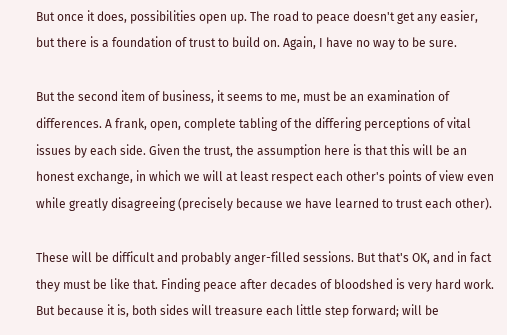But once it does, possibilities open up. The road to peace doesn't get any easier, but there is a foundation of trust to build on. Again, I have no way to be sure.

But the second item of business, it seems to me, must be an examination of differences. A frank, open, complete tabling of the differing perceptions of vital issues by each side. Given the trust, the assumption here is that this will be an honest exchange, in which we will at least respect each other's points of view even while greatly disagreeing (precisely because we have learned to trust each other).

These will be difficult and probably anger-filled sessions. But that's OK, and in fact they must be like that. Finding peace after decades of bloodshed is very hard work. But because it is, both sides will treasure each little step forward; will be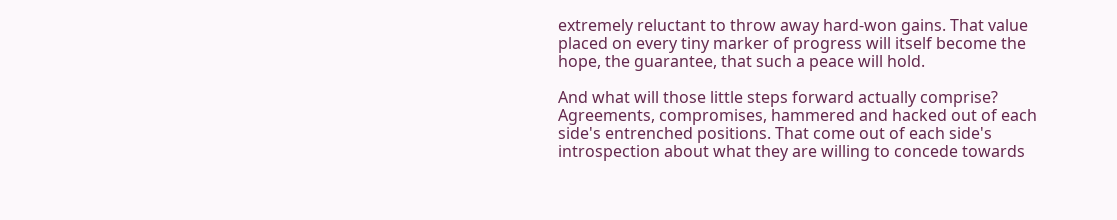extremely reluctant to throw away hard-won gains. That value placed on every tiny marker of progress will itself become the hope, the guarantee, that such a peace will hold.

And what will those little steps forward actually comprise? Agreements, compromises, hammered and hacked out of each side's entrenched positions. That come out of each side's introspection about what they are willing to concede towards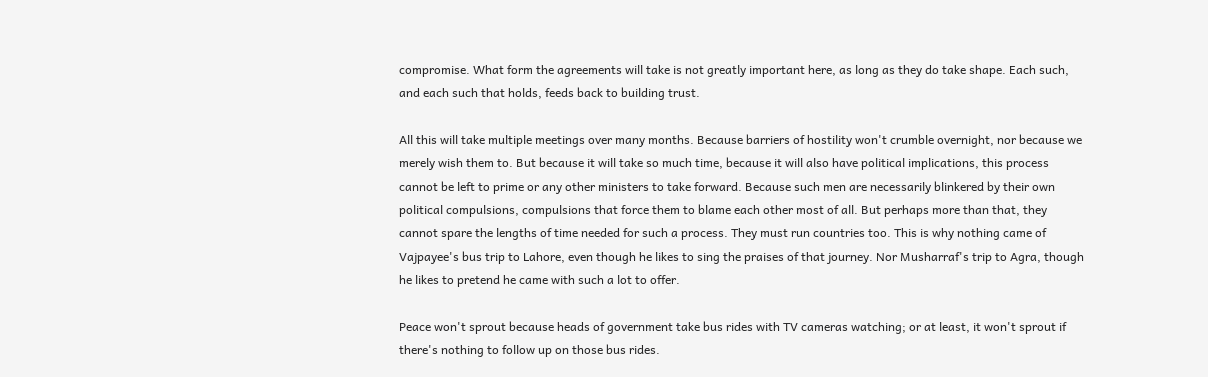compromise. What form the agreements will take is not greatly important here, as long as they do take shape. Each such, and each such that holds, feeds back to building trust.

All this will take multiple meetings over many months. Because barriers of hostility won't crumble overnight, nor because we merely wish them to. But because it will take so much time, because it will also have political implications, this process cannot be left to prime or any other ministers to take forward. Because such men are necessarily blinkered by their own political compulsions, compulsions that force them to blame each other most of all. But perhaps more than that, they cannot spare the lengths of time needed for such a process. They must run countries too. This is why nothing came of Vajpayee's bus trip to Lahore, even though he likes to sing the praises of that journey. Nor Musharraf's trip to Agra, though he likes to pretend he came with such a lot to offer.

Peace won't sprout because heads of government take bus rides with TV cameras watching; or at least, it won't sprout if there's nothing to follow up on those bus rides.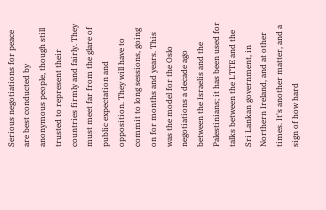Serious negotiations for peace are best conducted by anonymous people, though still trusted to represent their countries firmly and fairly. They must meet far from the glare of public expectation and opposition. They will have to commit to long sessions, going on for months and years. This was the model for the Oslo negotiations a decade ago between the Israelis and the Palestinians; it has been used for talks between the LTTE and the Sri Lankan government, in Northern Ireland, and at other times. It's another matter, and a sign of how hard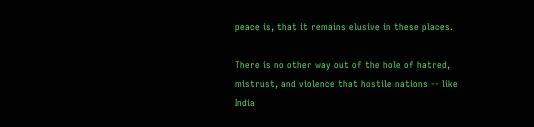peace is, that it remains elusive in these places.

There is no other way out of the hole of hatred, mistrust, and violence that hostile nations -- like India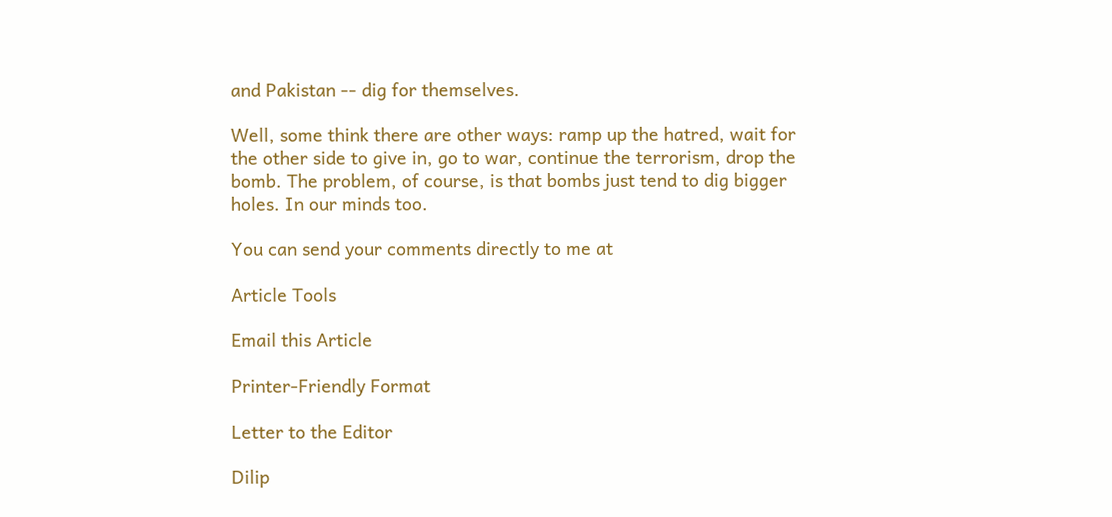and Pakistan -- dig for themselves.

Well, some think there are other ways: ramp up the hatred, wait for the other side to give in, go to war, continue the terrorism, drop the bomb. The problem, of course, is that bombs just tend to dig bigger holes. In our minds too.

You can send your comments directly to me at

Article Tools

Email this Article

Printer-Friendly Format

Letter to the Editor

Dilip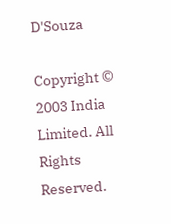D'Souza

Copyright © 2003 India Limited. All Rights Reserved.